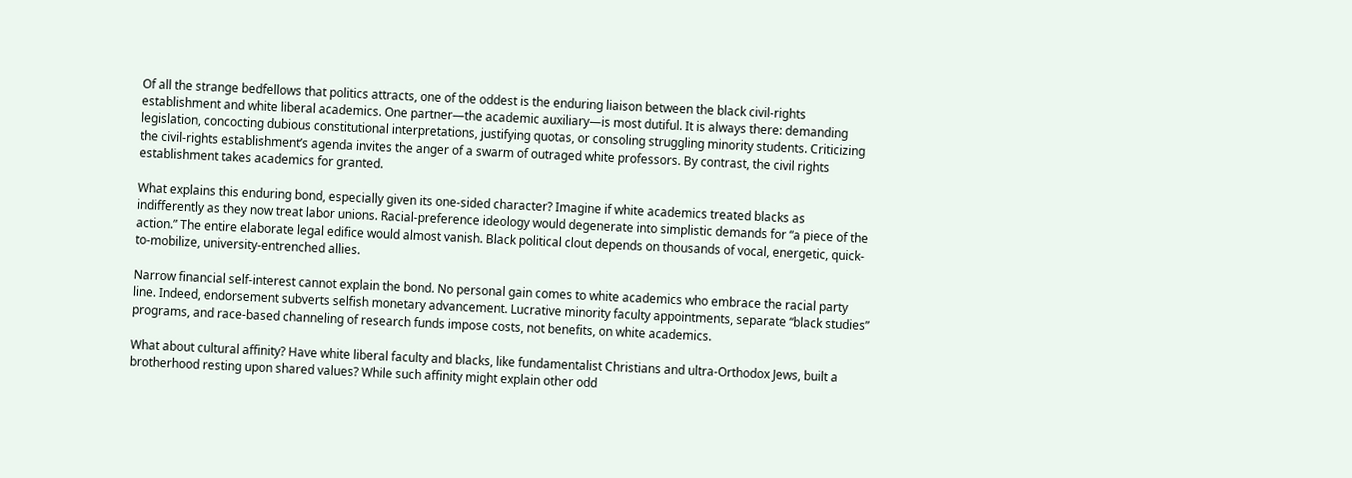Of all the strange bedfellows that politics attracts, one of the oddest is the enduring liaison between the black civil-rights establishment and white liberal academics. One partner—the academic auxiliary—is most dutiful. It is always there: demanding legislation, concocting dubious constitutional interpretations, justifying quotas, or consoling struggling minority students. Criticizing the civil-rights establishment’s agenda invites the anger of a swarm of outraged white professors. By contrast, the civil rights establishment takes academics for granted.

What explains this enduring bond, especially given its one-sided character? Imagine if white academics treated blacks as indifferently as they now treat labor unions. Racial-preference ideology would degenerate into simplistic demands for “a piece of the action.” The entire elaborate legal edifice would almost vanish. Black political clout depends on thousands of vocal, energetic, quick-to-mobilize, university-entrenched allies.

Narrow financial self-interest cannot explain the bond. No personal gain comes to white academics who embrace the racial party line. Indeed, endorsement subverts selfish monetary advancement. Lucrative minority faculty appointments, separate “black studies” programs, and race-based channeling of research funds impose costs, not benefits, on white academics.

What about cultural affinity? Have white liberal faculty and blacks, like fundamentalist Christians and ultra-Orthodox Jews, built a brotherhood resting upon shared values? While such affinity might explain other odd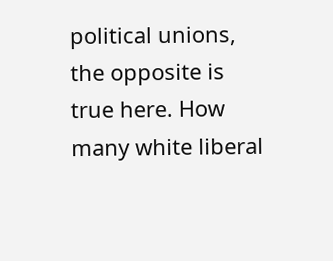political unions, the opposite is true here. How many white liberal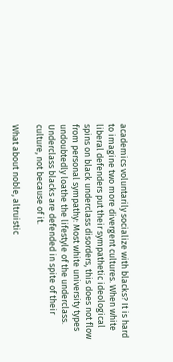academics voluntarily socialize with blacks? It is hard to imagine two more divergent cultures. When white liberal defenders put their sympathetic ideological spins on black underclass disorders, this does not flow from personal sympathy: Most white university types undoubtedly loathe the lifestyle of the underclass. Underclass blacks are defended in spite of their culture, not because of it.

What about noble, altruistic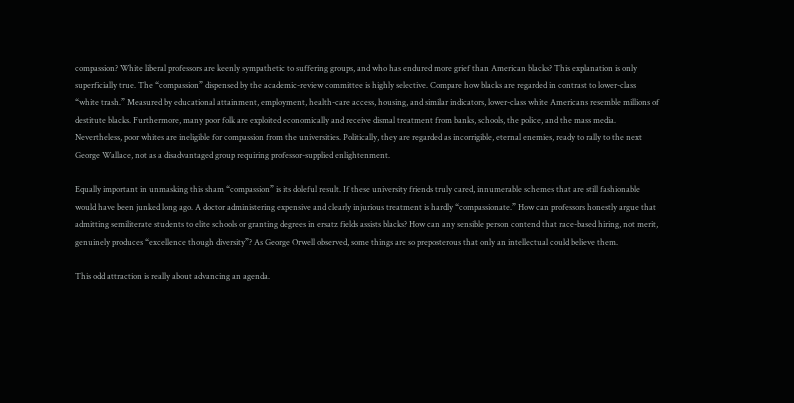compassion? White liberal professors are keenly sympathetic to suffering groups, and who has endured more grief than American blacks? This explanation is only superficially true. The “compassion” dispensed by the academic-review committee is highly selective. Compare how blacks are regarded in contrast to lower-class “white trash.” Measured by educational attainment, employment, health-care access, housing, and similar indicators, lower-class white Americans resemble millions of destitute blacks. Furthermore, many poor folk are exploited economically and receive dismal treatment from banks, schools, the police, and the mass media. Nevertheless, poor whites are ineligible for compassion from the universities. Politically, they are regarded as incorrigible, eternal enemies, ready to rally to the next George Wallace, not as a disadvantaged group requiring professor-supplied enlightenment.

Equally important in unmasking this sham “compassion” is its doleful result. If these university friends truly cared, innumerable schemes that are still fashionable would have been junked long ago. A doctor administering expensive and clearly injurious treatment is hardly “compassionate.” How can professors honestly argue that admitting semiliterate students to elite schools or granting degrees in ersatz fields assists blacks? How can any sensible person contend that race-based hiring, not merit, genuinely produces “excellence though diversity”? As George Orwell observed, some things are so preposterous that only an intellectual could believe them.

This odd attraction is really about advancing an agenda.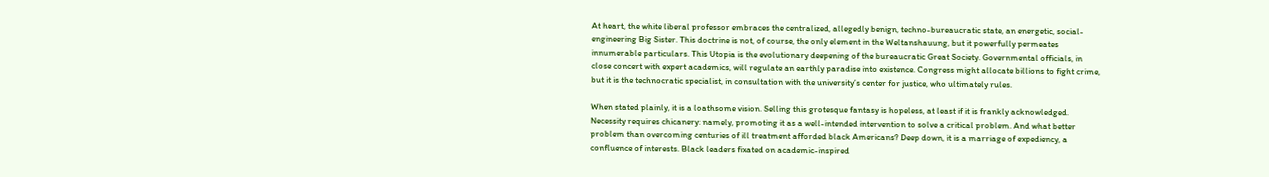At heart, the white liberal professor embraces the centralized, allegedly benign, techno-bureaucratic state, an energetic, social-engineering Big Sister. This doctrine is not, of course, the only element in the Weltanshauung, but it powerfully permeates innumerable particulars. This Utopia is the evolutionary deepening of the bureaucratic Great Society. Governmental officials, in close concert with expert academics, will regulate an earthly paradise into existence. Congress might allocate billions to fight crime, but it is the technocratic specialist, in consultation with the university’s center for justice, who ultimately rules.

When stated plainly, it is a loathsome vision. Selling this grotesque fantasy is hopeless, at least if it is frankly acknowledged. Necessity requires chicanery: namely, promoting it as a well-intended intervention to solve a critical problem. And what better problem than overcoming centuries of ill treatment afforded black Americans? Deep down, it is a marriage of expediency, a confluence of interests. Black leaders fixated on academic-inspired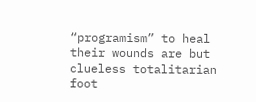“programism” to heal their wounds are but clueless totalitarian foot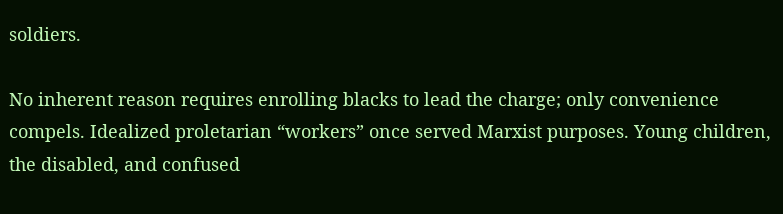soldiers.

No inherent reason requires enrolling blacks to lead the charge; only convenience compels. Idealized proletarian “workers” once served Marxist purposes. Young children, the disabled, and confused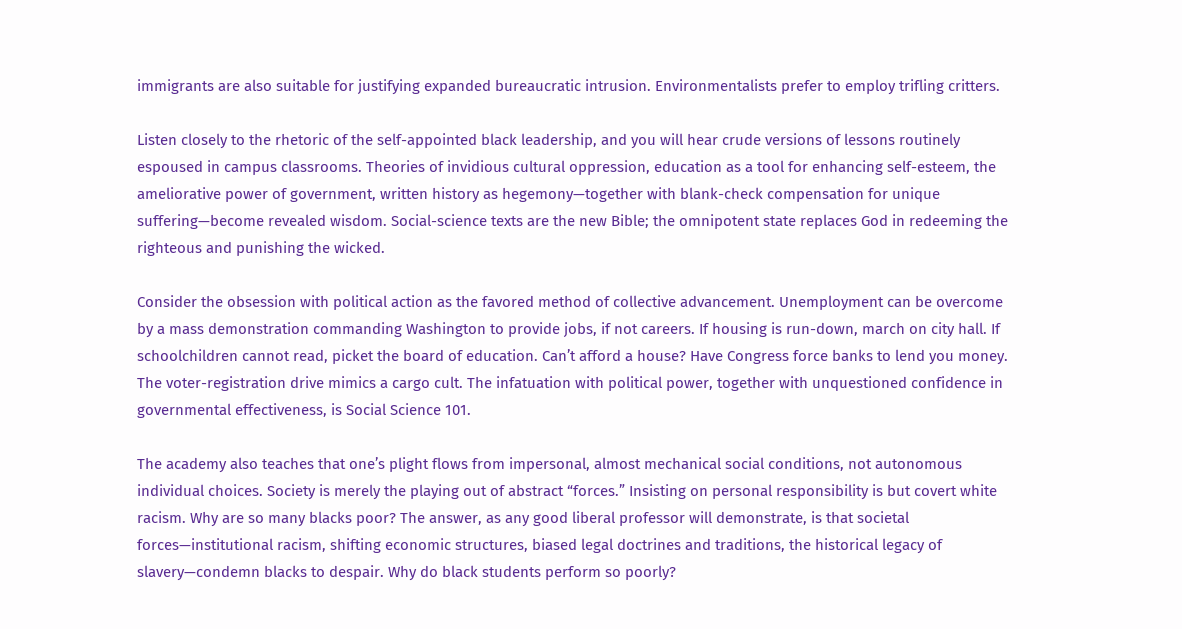immigrants are also suitable for justifying expanded bureaucratic intrusion. Environmentalists prefer to employ trifling critters.

Listen closely to the rhetoric of the self-appointed black leadership, and you will hear crude versions of lessons routinely espoused in campus classrooms. Theories of invidious cultural oppression, education as a tool for enhancing self-esteem, the ameliorative power of government, written history as hegemony—together with blank-check compensation for unique suffering—become revealed wisdom. Social-science texts are the new Bible; the omnipotent state replaces God in redeeming the righteous and punishing the wicked.

Consider the obsession with political action as the favored method of collective advancement. Unemployment can be overcome by a mass demonstration commanding Washington to provide jobs, if not careers. If housing is run-down, march on city hall. If schoolchildren cannot read, picket the board of education. Can’t afford a house? Have Congress force banks to lend you money. The voter-registration drive mimics a cargo cult. The infatuation with political power, together with unquestioned confidence in governmental effectiveness, is Social Science 101.

The academy also teaches that one’s plight flows from impersonal, almost mechanical social conditions, not autonomous individual choices. Society is merely the playing out of abstract “forces.” Insisting on personal responsibility is but covert white racism. Why are so many blacks poor? The answer, as any good liberal professor will demonstrate, is that societal forces—institutional racism, shifting economic structures, biased legal doctrines and traditions, the historical legacy of slavery—condemn blacks to despair. Why do black students perform so poorly?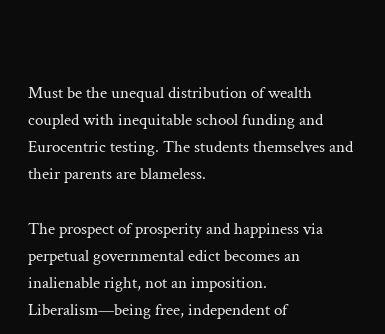Must be the unequal distribution of wealth coupled with inequitable school funding and Eurocentric testing. The students themselves and their parents are blameless.

The prospect of prosperity and happiness via perpetual governmental edict becomes an inalienable right, not an imposition. Liberalism—being free, independent of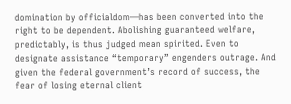domination by officialdom—has been converted into the right to be dependent. Abolishing guaranteed welfare, predictably, is thus judged mean spirited. Even to designate assistance “temporary” engenders outrage. And given the federal government’s record of success, the fear of losing eternal client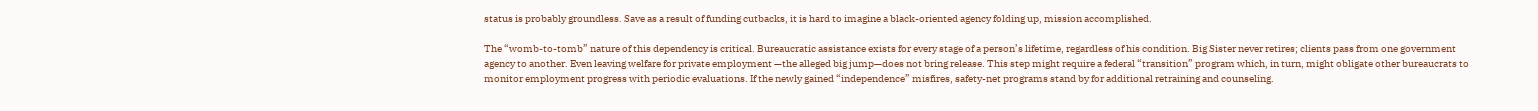status is probably groundless. Save as a result of funding cutbacks, it is hard to imagine a black-oriented agency folding up, mission accomplished.

The “womb-to-tomb” nature of this dependency is critical. Bureaucratic assistance exists for every stage of a person’s lifetime, regardless of his condition. Big Sister never retires; clients pass from one government agency to another. Even leaving welfare for private employment —the alleged big jump—does not bring release. This step might require a federal “transition” program which, in turn, might obligate other bureaucrats to monitor employment progress with periodic evaluations. If the newly gained “independence” misfires, safety-net programs stand by for additional retraining and counseling.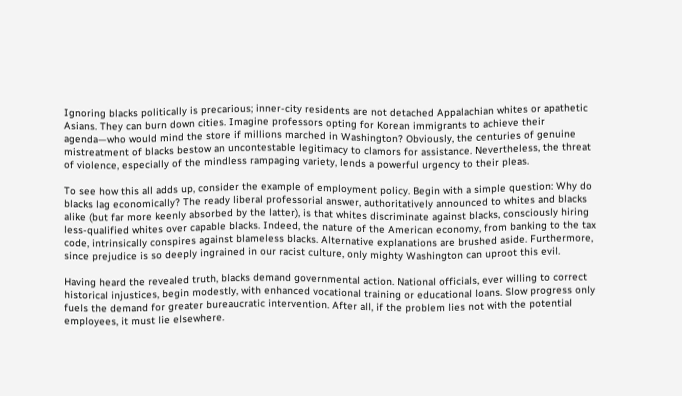Ignoring blacks politically is precarious; inner-city residents are not detached Appalachian whites or apathetic Asians. They can burn down cities. Imagine professors opting for Korean immigrants to achieve their agenda—who would mind the store if millions marched in Washington? Obviously, the centuries of genuine mistreatment of blacks bestow an uncontestable legitimacy to clamors for assistance. Nevertheless, the threat of violence, especially of the mindless rampaging variety, lends a powerful urgency to their pleas.

To see how this all adds up, consider the example of employment policy. Begin with a simple question: Why do blacks lag economically? The ready liberal professorial answer, authoritatively announced to whites and blacks alike (but far more keenly absorbed by the latter), is that whites discriminate against blacks, consciously hiring less-qualified whites over capable blacks. Indeed, the nature of the American economy, from banking to the tax code, intrinsically conspires against blameless blacks. Alternative explanations are brushed aside. Furthermore, since prejudice is so deeply ingrained in our racist culture, only mighty Washington can uproot this evil.

Having heard the revealed truth, blacks demand governmental action. National officials, ever willing to correct historical injustices, begin modestly, with enhanced vocational training or educational loans. Slow progress only fuels the demand for greater bureaucratic intervention. After all, if the problem lies not with the potential employees, it must lie elsewhere.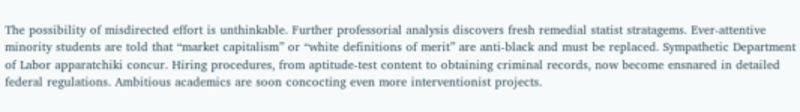The possibility of misdirected effort is unthinkable. Further professorial analysis discovers fresh remedial statist stratagems. Ever-attentive minority students are told that “market capitalism” or “white definitions of merit” are anti-black and must be replaced. Sympathetic Department of Labor apparatchiki concur. Hiring procedures, from aptitude-test content to obtaining criminal records, now become ensnared in detailed federal regulations. Ambitious academics are soon concocting even more interventionist projects.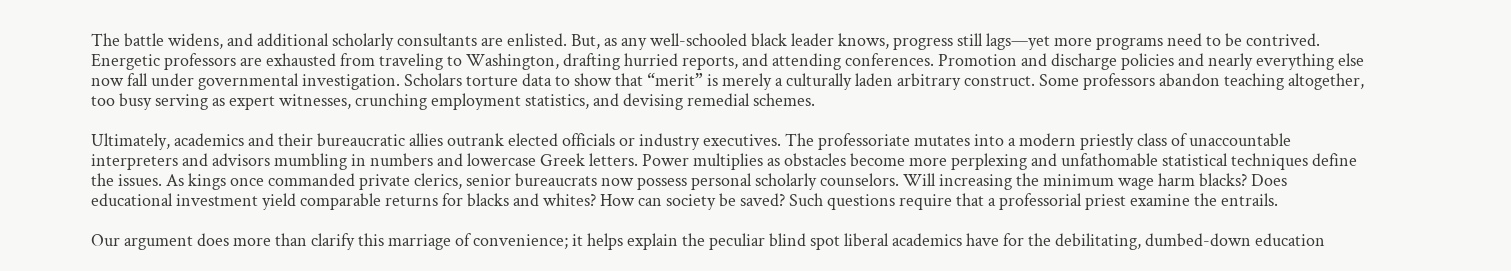The battle widens, and additional scholarly consultants are enlisted. But, as any well-schooled black leader knows, progress still lags—yet more programs need to be contrived. Energetic professors are exhausted from traveling to Washington, drafting hurried reports, and attending conferences. Promotion and discharge policies and nearly everything else now fall under governmental investigation. Scholars torture data to show that “merit” is merely a culturally laden arbitrary construct. Some professors abandon teaching altogether, too busy serving as expert witnesses, crunching employment statistics, and devising remedial schemes.

Ultimately, academics and their bureaucratic allies outrank elected officials or industry executives. The professoriate mutates into a modern priestly class of unaccountable interpreters and advisors mumbling in numbers and lowercase Greek letters. Power multiplies as obstacles become more perplexing and unfathomable statistical techniques define the issues. As kings once commanded private clerics, senior bureaucrats now possess personal scholarly counselors. Will increasing the minimum wage harm blacks? Does educational investment yield comparable returns for blacks and whites? How can society be saved? Such questions require that a professorial priest examine the entrails.

Our argument does more than clarify this marriage of convenience; it helps explain the peculiar blind spot liberal academics have for the debilitating, dumbed-down education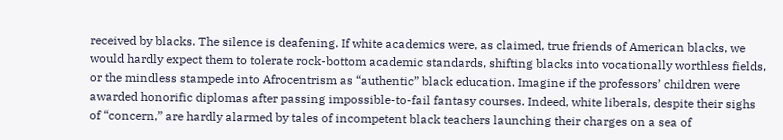received by blacks. The silence is deafening. If white academics were, as claimed, true friends of American blacks, we would hardly expect them to tolerate rock-bottom academic standards, shifting blacks into vocationally worthless fields, or the mindless stampede into Afrocentrism as “authentic” black education. Imagine if the professors’ children were awarded honorific diplomas after passing impossible-to-fail fantasy courses. Indeed, white liberals, despite their sighs of “concern,” are hardly alarmed by tales of incompetent black teachers launching their charges on a sea of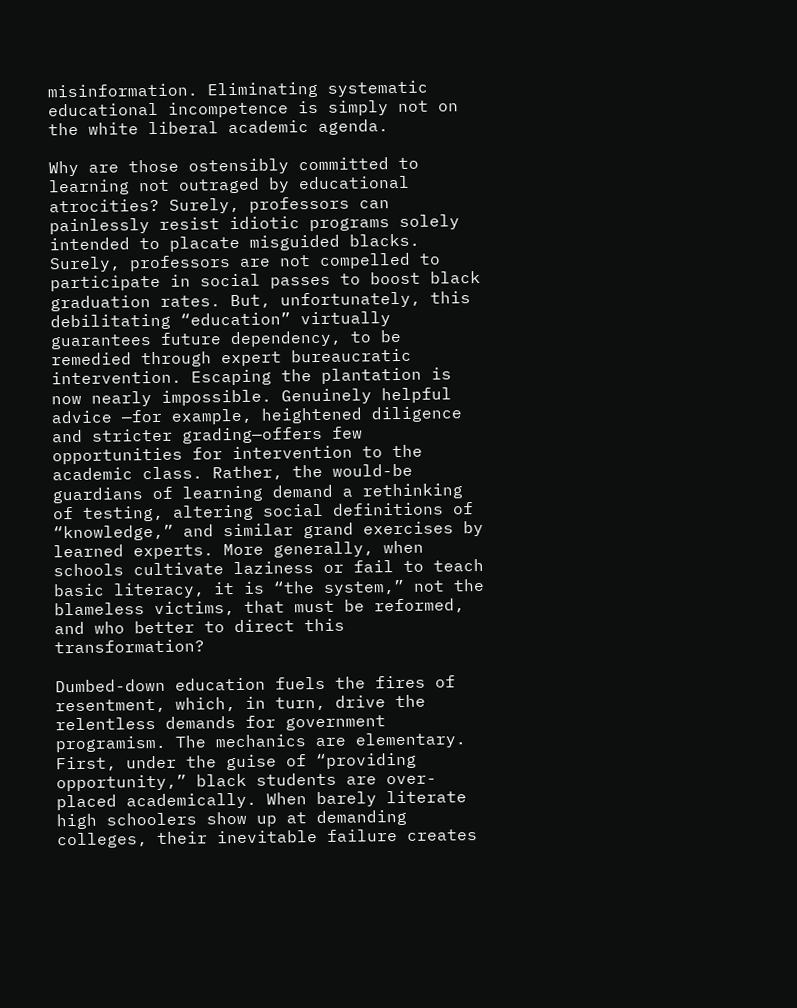misinformation. Eliminating systematic educational incompetence is simply not on the white liberal academic agenda.

Why are those ostensibly committed to learning not outraged by educational atrocities? Surely, professors can painlessly resist idiotic programs solely intended to placate misguided blacks. Surely, professors are not compelled to participate in social passes to boost black graduation rates. But, unfortunately, this debilitating “education” virtually guarantees future dependency, to be remedied through expert bureaucratic intervention. Escaping the plantation is now nearly impossible. Genuinely helpful advice —for example, heightened diligence and stricter grading—offers few opportunities for intervention to the academic class. Rather, the would-be guardians of learning demand a rethinking of testing, altering social definitions of “knowledge,” and similar grand exercises by learned experts. More generally, when schools cultivate laziness or fail to teach basic literacy, it is “the system,” not the blameless victims, that must be reformed, and who better to direct this transformation?

Dumbed-down education fuels the fires of resentment, which, in turn, drive the relentless demands for government programism. The mechanics are elementary. First, under the guise of “providing opportunity,” black students are over-placed academically. When barely literate high schoolers show up at demanding colleges, their inevitable failure creates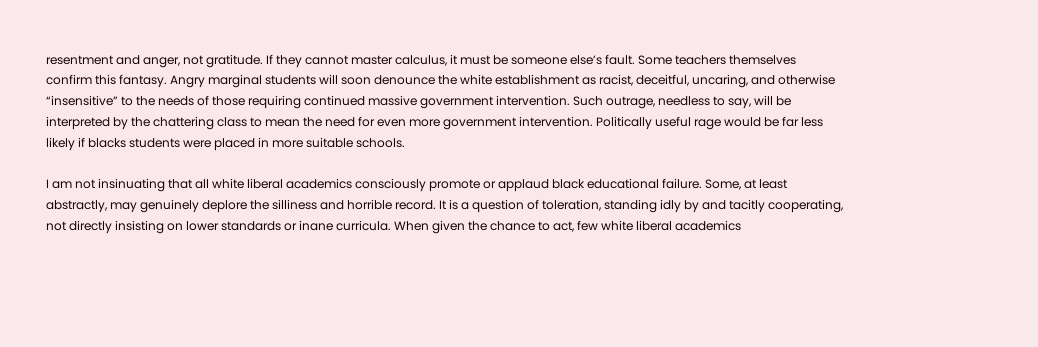resentment and anger, not gratitude. If they cannot master calculus, it must be someone else’s fault. Some teachers themselves confirm this fantasy. Angry marginal students will soon denounce the white establishment as racist, deceitful, uncaring, and otherwise “insensitive” to the needs of those requiring continued massive government intervention. Such outrage, needless to say, will be interpreted by the chattering class to mean the need for even more government intervention. Politically useful rage would be far less likely if blacks students were placed in more suitable schools.

I am not insinuating that all white liberal academics consciously promote or applaud black educational failure. Some, at least abstractly, may genuinely deplore the silliness and horrible record. It is a question of toleration, standing idly by and tacitly cooperating, not directly insisting on lower standards or inane curricula. When given the chance to act, few white liberal academics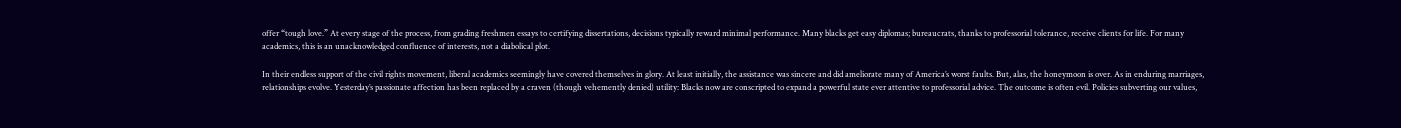offer “tough love.” At every stage of the process, from grading freshmen essays to certifying dissertations, decisions typically reward minimal performance. Many blacks get easy diplomas; bureaucrats, thanks to professorial tolerance, receive clients for life. For many academics, this is an unacknowledged confluence of interests, not a diabolical plot.

In their endless support of the civil rights movement, liberal academics seemingly have covered themselves in glory. At least initially, the assistance was sincere and did ameliorate many of America’s worst faults. But, alas, the honeymoon is over. As in enduring marriages, relationships evolve. Yesterday’s passionate affection has been replaced by a craven (though vehemently denied) utility: Blacks now are conscripted to expand a powerful state ever attentive to professorial advice. The outcome is often evil. Policies subverting our values,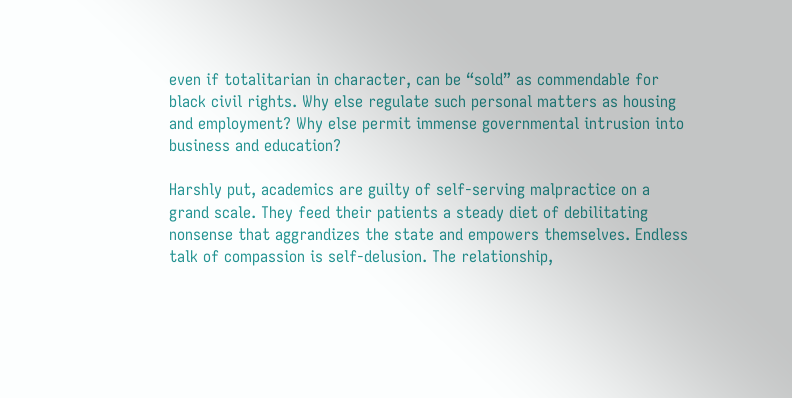even if totalitarian in character, can be “sold” as commendable for black civil rights. Why else regulate such personal matters as housing and employment? Why else permit immense governmental intrusion into business and education?

Harshly put, academics are guilty of self-serving malpractice on a grand scale. They feed their patients a steady diet of debilitating nonsense that aggrandizes the state and empowers themselves. Endless talk of compassion is self-delusion. The relationship,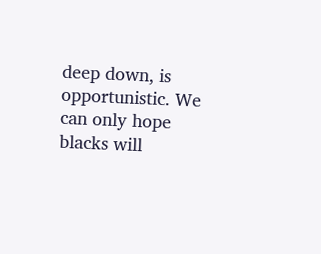deep down, is opportunistic. We can only hope blacks will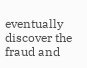eventually discover the fraud and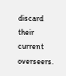discard their current overseers.